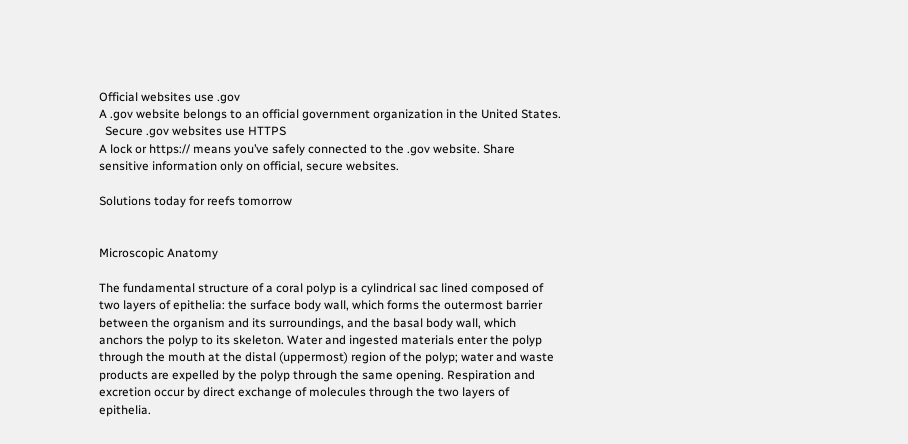Official websites use .gov
A .gov website belongs to an official government organization in the United States.
  Secure .gov websites use HTTPS
A lock or https:// means you’ve safely connected to the .gov website. Share sensitive information only on official, secure websites.

Solutions today for reefs tomorrow


Microscopic Anatomy

The fundamental structure of a coral polyp is a cylindrical sac lined composed of two layers of epithelia: the surface body wall, which forms the outermost barrier between the organism and its surroundings, and the basal body wall, which anchors the polyp to its skeleton. Water and ingested materials enter the polyp through the mouth at the distal (uppermost) region of the polyp; water and waste products are expelled by the polyp through the same opening. Respiration and excretion occur by direct exchange of molecules through the two layers of epithelia.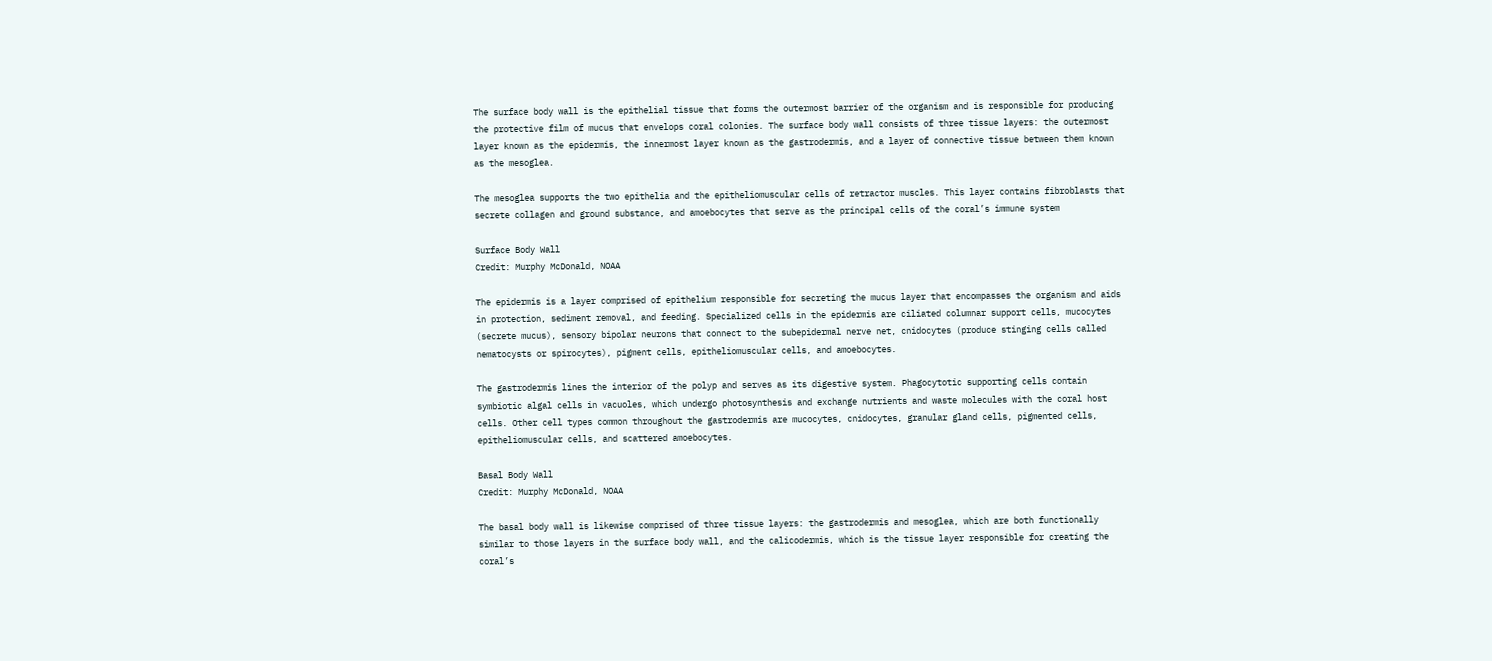The surface body wall is the epithelial tissue that forms the outermost barrier of the organism and is responsible for producing the protective film of mucus that envelops coral colonies. The surface body wall consists of three tissue layers: the outermost layer known as the epidermis, the innermost layer known as the gastrodermis, and a layer of connective tissue between them known as the mesoglea.

The mesoglea supports the two epithelia and the epitheliomuscular cells of retractor muscles. This layer contains fibroblasts that secrete collagen and ground substance, and amoebocytes that serve as the principal cells of the coral’s immune system

Surface Body Wall
Credit: Murphy McDonald, NOAA

The epidermis is a layer comprised of epithelium responsible for secreting the mucus layer that encompasses the organism and aids in protection, sediment removal, and feeding. Specialized cells in the epidermis are ciliated columnar support cells, mucocytes (secrete mucus), sensory bipolar neurons that connect to the subepidermal nerve net, cnidocytes (produce stinging cells called nematocysts or spirocytes), pigment cells, epitheliomuscular cells, and amoebocytes.

The gastrodermis lines the interior of the polyp and serves as its digestive system. Phagocytotic supporting cells contain symbiotic algal cells in vacuoles, which undergo photosynthesis and exchange nutrients and waste molecules with the coral host cells. Other cell types common throughout the gastrodermis are mucocytes, cnidocytes, granular gland cells, pigmented cells, epitheliomuscular cells, and scattered amoebocytes.

Basal Body Wall
Credit: Murphy McDonald, NOAA

The basal body wall is likewise comprised of three tissue layers: the gastrodermis and mesoglea, which are both functionally similar to those layers in the surface body wall, and the calicodermis, which is the tissue layer responsible for creating the coral’s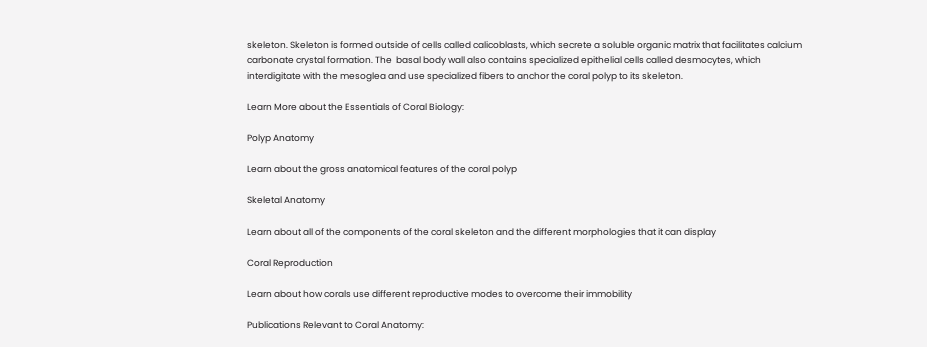skeleton. Skeleton is formed outside of cells called calicoblasts, which secrete a soluble organic matrix that facilitates calcium carbonate crystal formation. The  basal body wall also contains specialized epithelial cells called desmocytes, which interdigitate with the mesoglea and use specialized fibers to anchor the coral polyp to its skeleton.

Learn More about the Essentials of Coral Biology:

Polyp Anatomy

Learn about the gross anatomical features of the coral polyp

Skeletal Anatomy

Learn about all of the components of the coral skeleton and the different morphologies that it can display

Coral Reproduction

Learn about how corals use different reproductive modes to overcome their immobility

Publications Relevant to Coral Anatomy: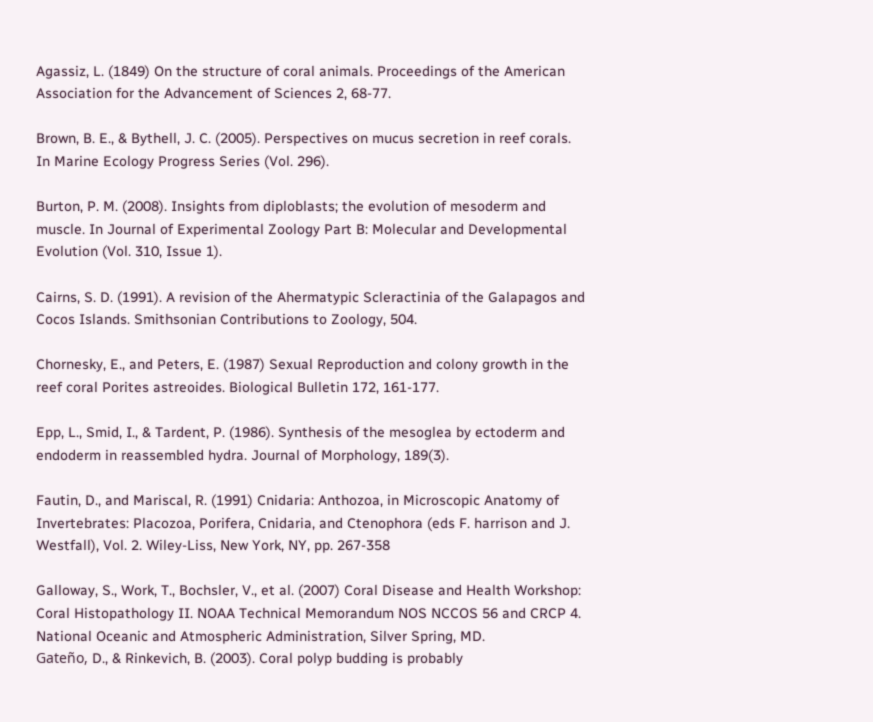Agassiz, L. (1849) On the structure of coral animals. Proceedings of the American Association for the Advancement of Sciences 2, 68-77.

Brown, B. E., & Bythell, J. C. (2005). Perspectives on mucus secretion in reef corals. In Marine Ecology Progress Series (Vol. 296).

Burton, P. M. (2008). Insights from diploblasts; the evolution of mesoderm and muscle. In Journal of Experimental Zoology Part B: Molecular and Developmental Evolution (Vol. 310, Issue 1).

Cairns, S. D. (1991). A revision of the Ahermatypic Scleractinia of the Galapagos and Cocos Islands. Smithsonian Contributions to Zoology, 504.

Chornesky, E., and Peters, E. (1987) Sexual Reproduction and colony growth in the reef coral Porites astreoides. Biological Bulletin 172, 161-177.

Epp, L., Smid, I., & Tardent, P. (1986). Synthesis of the mesoglea by ectoderm and endoderm in reassembled hydra. Journal of Morphology, 189(3).

Fautin, D., and Mariscal, R. (1991) Cnidaria: Anthozoa, in Microscopic Anatomy of Invertebrates: Placozoa, Porifera, Cnidaria, and Ctenophora (eds F. harrison and J. Westfall), Vol. 2. Wiley-Liss, New York, NY, pp. 267-358

Galloway, S., Work, T., Bochsler, V., et al. (2007) Coral Disease and Health Workshop: Coral Histopathology II. NOAA Technical Memorandum NOS NCCOS 56 and CRCP 4. National Oceanic and Atmospheric Administration, Silver Spring, MD.
Gateño, D., & Rinkevich, B. (2003). Coral polyp budding is probably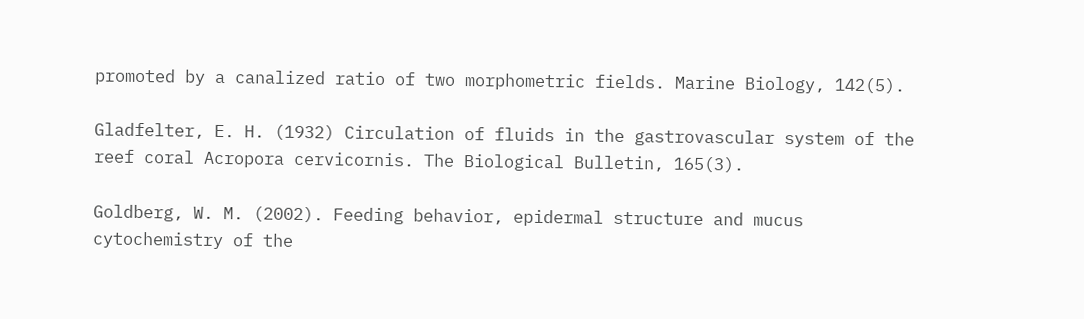promoted by a canalized ratio of two morphometric fields. Marine Biology, 142(5).

Gladfelter, E. H. (1932) Circulation of fluids in the gastrovascular system of the reef coral Acropora cervicornis. The Biological Bulletin, 165(3).

Goldberg, W. M. (2002). Feeding behavior, epidermal structure and mucus cytochemistry of the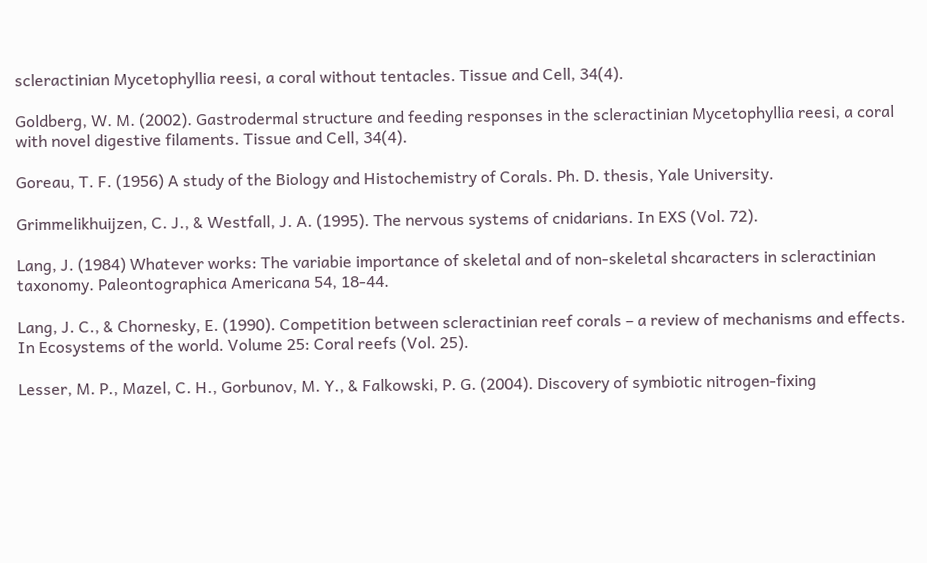scleractinian Mycetophyllia reesi, a coral without tentacles. Tissue and Cell, 34(4).

Goldberg, W. M. (2002). Gastrodermal structure and feeding responses in the scleractinian Mycetophyllia reesi, a coral with novel digestive filaments. Tissue and Cell, 34(4).

Goreau, T. F. (1956) A study of the Biology and Histochemistry of Corals. Ph. D. thesis, Yale University.

Grimmelikhuijzen, C. J., & Westfall, J. A. (1995). The nervous systems of cnidarians. In EXS (Vol. 72).

Lang, J. (1984) Whatever works: The variabie importance of skeletal and of non-skeletal shcaracters in scleractinian taxonomy. Paleontographica Americana 54, 18-44.

Lang, J. C., & Chornesky, E. (1990). Competition between scleractinian reef corals – a review of mechanisms and effects. In Ecosystems of the world. Volume 25: Coral reefs (Vol. 25).

Lesser, M. P., Mazel, C. H., Gorbunov, M. Y., & Falkowski, P. G. (2004). Discovery of symbiotic nitrogen-fixing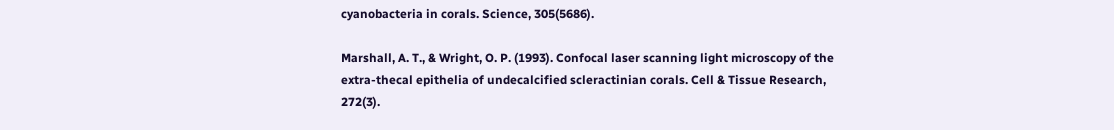cyanobacteria in corals. Science, 305(5686).

Marshall, A. T., & Wright, O. P. (1993). Confocal laser scanning light microscopy of the extra-thecal epithelia of undecalcified scleractinian corals. Cell & Tissue Research, 272(3).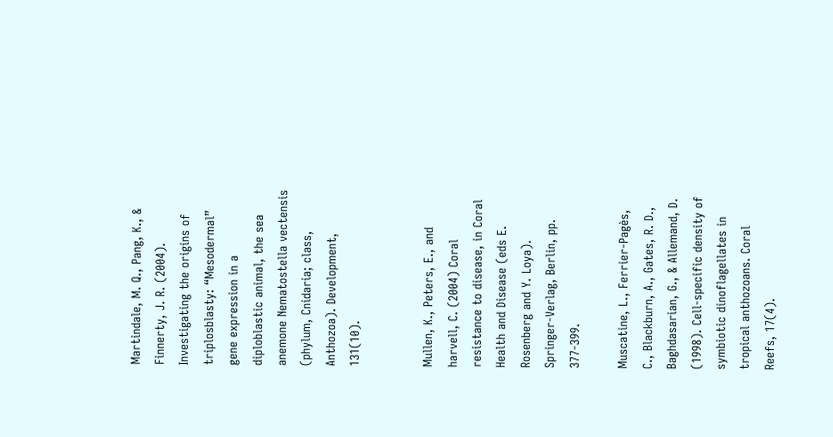Martindale, M. Q., Pang, K., & Finnerty, J. R. (2004). Investigating the origins of triplosblasty: “Mesodermal” gene expression in a diploblastic animal, the sea anemone Nematostella vectensis (phylum, Cnidaria; class, Anthozoa). Development, 131(10).


Mullen, K., Peters, E., and harvell, C. (2004) Coral resistance to disease, in Coral Health and Disease (eds E. Rosenberg and Y. Loya). Springer-Verlag, Berlin, pp. 377-399.

Muscatine, L., Ferrier-Pagès, C., Blackburn, A., Gates, R. D., Baghdasarian, G., & Allemand, D. (1998). Cell-specific density of symbiotic dinoflagellates in tropical anthozoans. Coral Reefs, 17(4).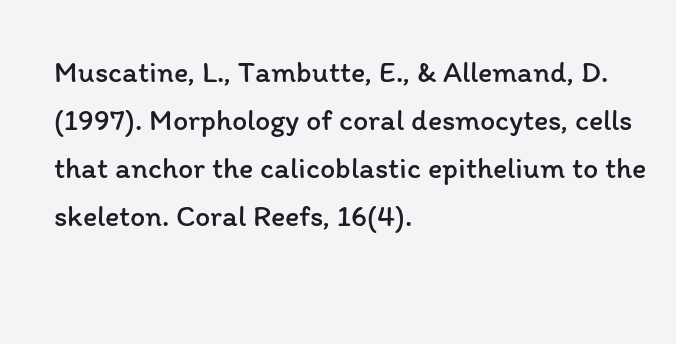Muscatine, L., Tambutte, E., & Allemand, D. (1997). Morphology of coral desmocytes, cells that anchor the calicoblastic epithelium to the skeleton. Coral Reefs, 16(4).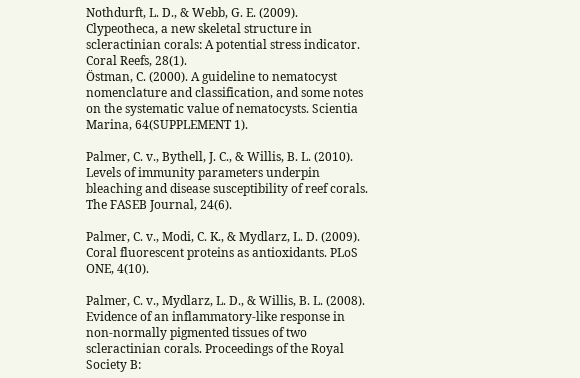Nothdurft, L. D., & Webb, G. E. (2009). Clypeotheca, a new skeletal structure in scleractinian corals: A potential stress indicator. Coral Reefs, 28(1).
Östman, C. (2000). A guideline to nematocyst nomenclature and classification, and some notes on the systematic value of nematocysts. Scientia Marina, 64(SUPPLEMENT 1).

Palmer, C. v., Bythell, J. C., & Willis, B. L. (2010). Levels of immunity parameters underpin bleaching and disease susceptibility of reef corals. The FASEB Journal, 24(6).

Palmer, C. v., Modi, C. K., & Mydlarz, L. D. (2009). Coral fluorescent proteins as antioxidants. PLoS ONE, 4(10).

Palmer, C. v., Mydlarz, L. D., & Willis, B. L. (2008). Evidence of an inflammatory-like response in non-normally pigmented tissues of two scleractinian corals. Proceedings of the Royal Society B: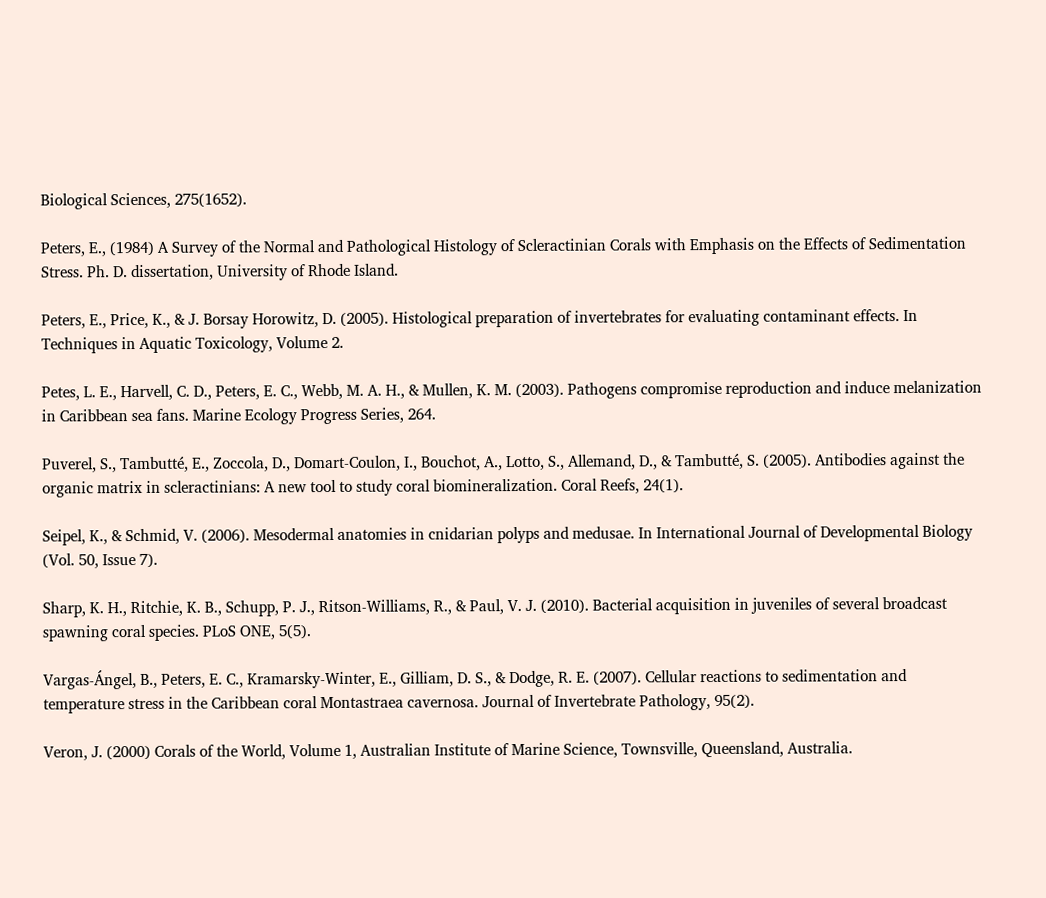Biological Sciences, 275(1652).

Peters, E., (1984) A Survey of the Normal and Pathological Histology of Scleractinian Corals with Emphasis on the Effects of Sedimentation Stress. Ph. D. dissertation, University of Rhode Island.

Peters, E., Price, K., & J. Borsay Horowitz, D. (2005). Histological preparation of invertebrates for evaluating contaminant effects. In Techniques in Aquatic Toxicology, Volume 2.

Petes, L. E., Harvell, C. D., Peters, E. C., Webb, M. A. H., & Mullen, K. M. (2003). Pathogens compromise reproduction and induce melanization in Caribbean sea fans. Marine Ecology Progress Series, 264.

Puverel, S., Tambutté, E., Zoccola, D., Domart-Coulon, I., Bouchot, A., Lotto, S., Allemand, D., & Tambutté, S. (2005). Antibodies against the organic matrix in scleractinians: A new tool to study coral biomineralization. Coral Reefs, 24(1).

Seipel, K., & Schmid, V. (2006). Mesodermal anatomies in cnidarian polyps and medusae. In International Journal of Developmental Biology (Vol. 50, Issue 7).

Sharp, K. H., Ritchie, K. B., Schupp, P. J., Ritson-Williams, R., & Paul, V. J. (2010). Bacterial acquisition in juveniles of several broadcast spawning coral species. PLoS ONE, 5(5).

Vargas-Ángel, B., Peters, E. C., Kramarsky-Winter, E., Gilliam, D. S., & Dodge, R. E. (2007). Cellular reactions to sedimentation and temperature stress in the Caribbean coral Montastraea cavernosa. Journal of Invertebrate Pathology, 95(2).

Veron, J. (2000) Corals of the World, Volume 1, Australian Institute of Marine Science, Townsville, Queensland, Australia.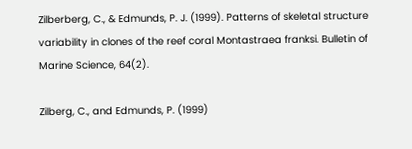Zilberberg, C., & Edmunds, P. J. (1999). Patterns of skeletal structure variability in clones of the reef coral Montastraea franksi. Bulletin of Marine Science, 64(2).

Zilberg, C., and Edmunds, P. (1999)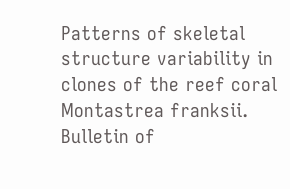Patterns of skeletal structure variability in clones of the reef coral Montastrea franksii. Bulletin of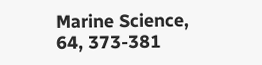Marine Science, 64, 373-381